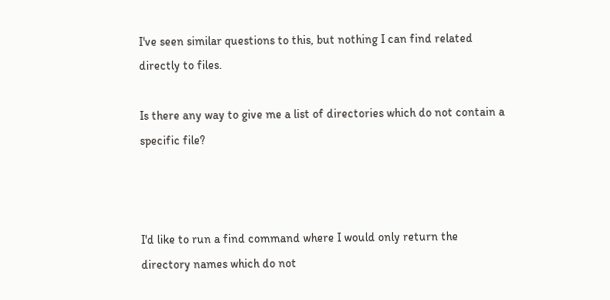I've seen similar questions to this, but nothing I can find related directly to files.

Is there any way to give me a list of directories which do not contain a specific file?



I'd like to run a find command where I would only return the directory names which do not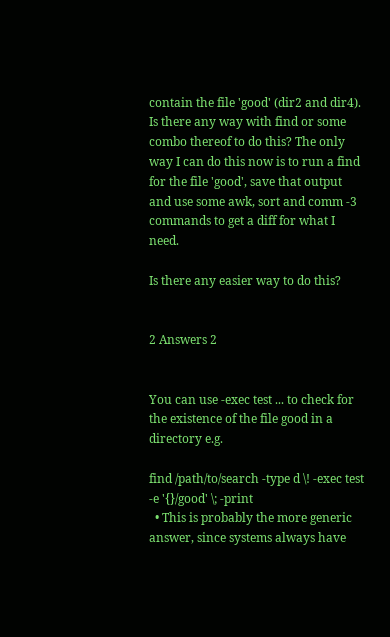contain the file 'good' (dir2 and dir4). Is there any way with find or some combo thereof to do this? The only way I can do this now is to run a find for the file 'good', save that output and use some awk, sort and comm -3 commands to get a diff for what I need.

Is there any easier way to do this?


2 Answers 2


You can use -exec test ... to check for the existence of the file good in a directory e.g.

find /path/to/search -type d \! -exec test -e '{}/good' \; -print
  • This is probably the more generic answer, since systems always have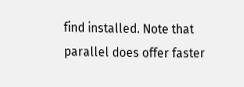find installed. Note that parallel does offer faster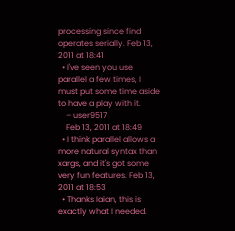processing since find operates serially. Feb 13, 2011 at 18:41
  • I've seen you use parallel a few times, I must put some time aside to have a play with it.
    – user9517
    Feb 13, 2011 at 18:49
  • I think parallel allows a more natural syntax than xargs, and it's got some very fun features. Feb 13, 2011 at 18:53
  • Thanks Iaian, this is exactly what I needed.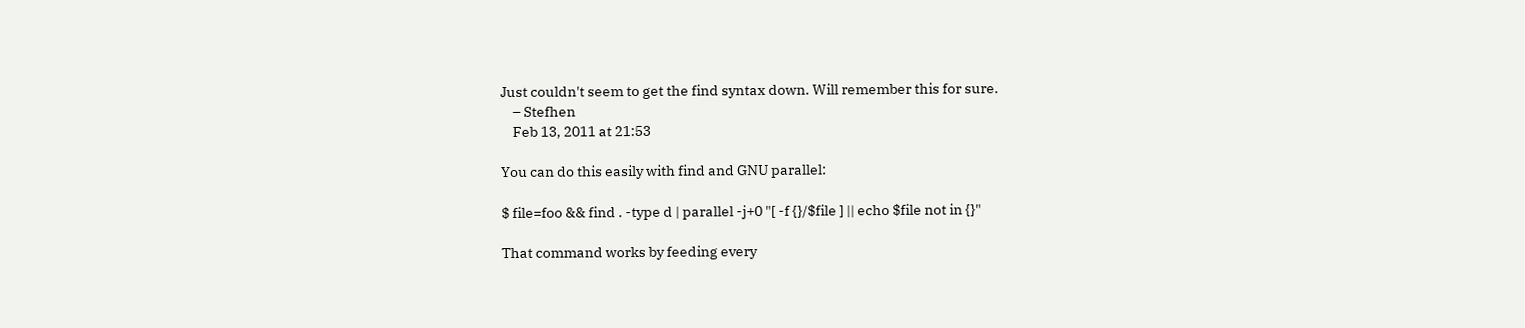Just couldn't seem to get the find syntax down. Will remember this for sure.
    – Stefhen
    Feb 13, 2011 at 21:53

You can do this easily with find and GNU parallel:

$ file=foo && find . -type d | parallel -j+0 "[ -f {}/$file ] || echo $file not in {}"

That command works by feeding every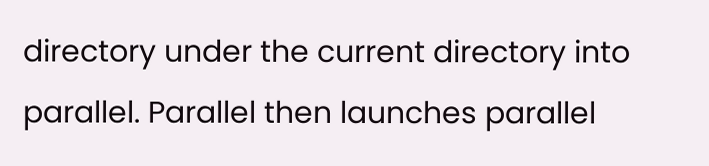directory under the current directory into parallel. Parallel then launches parallel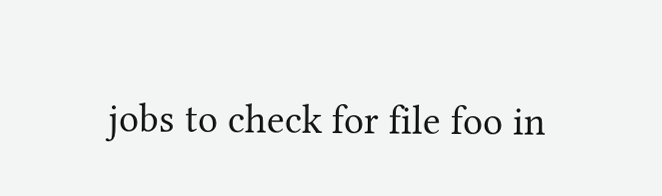jobs to check for file foo in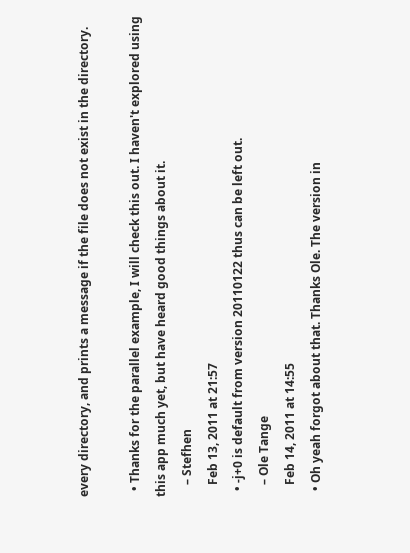every directory, and prints a message if the file does not exist in the directory.

  • Thanks for the parallel example, I will check this out. I haven't explored using this app much yet, but have heard good things about it.
    – Stefhen
    Feb 13, 2011 at 21:57
  • -j+0 is default from version 20110122 thus can be left out.
    – Ole Tange
    Feb 14, 2011 at 14:55
  • Oh yeah forgot about that. Thanks Ole. The version in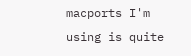macports I'm using is quite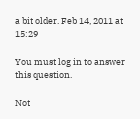a bit older. Feb 14, 2011 at 15:29

You must log in to answer this question.

Not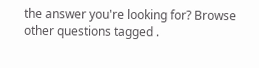the answer you're looking for? Browse other questions tagged .